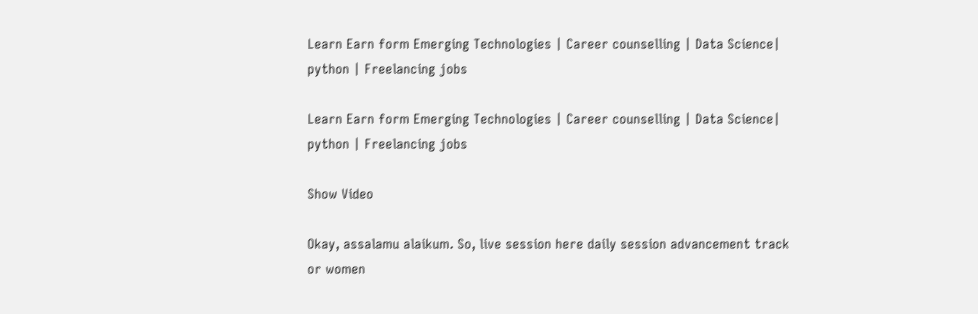Learn Earn form Emerging Technologies | Career counselling | Data Science| python | Freelancing jobs

Learn Earn form Emerging Technologies | Career counselling | Data Science| python | Freelancing jobs

Show Video

Okay, assalamu alaikum. So, live session here daily session advancement track or women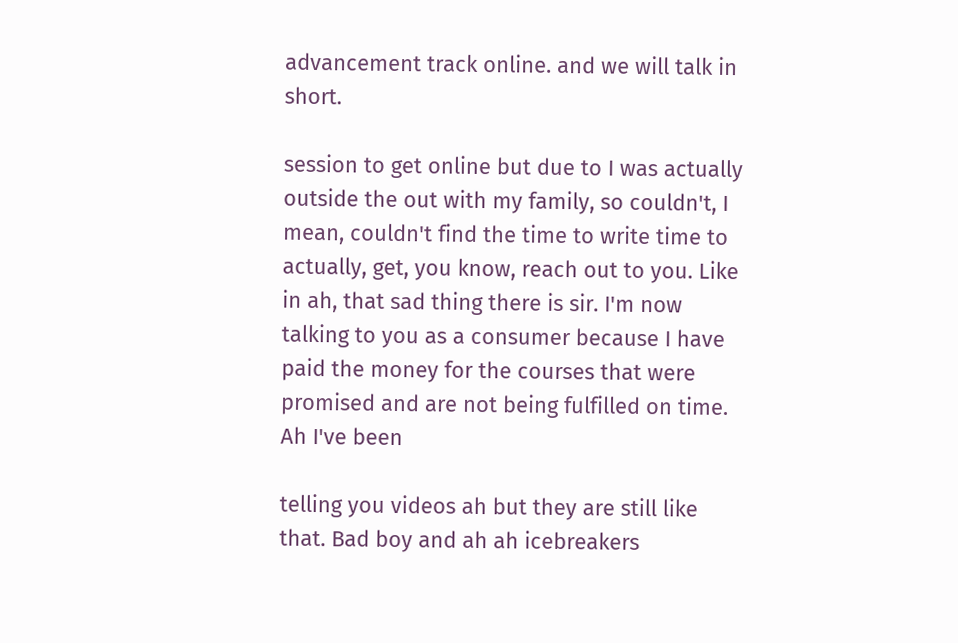advancement track online. and we will talk in short.

session to get online but due to I was actually outside the out with my family, so couldn't, I mean, couldn't find the time to write time to actually, get, you know, reach out to you. Like in ah, that sad thing there is sir. I'm now talking to you as a consumer because I have paid the money for the courses that were promised and are not being fulfilled on time. Ah I've been

telling you videos ah but they are still like that. Bad boy and ah ah icebreakers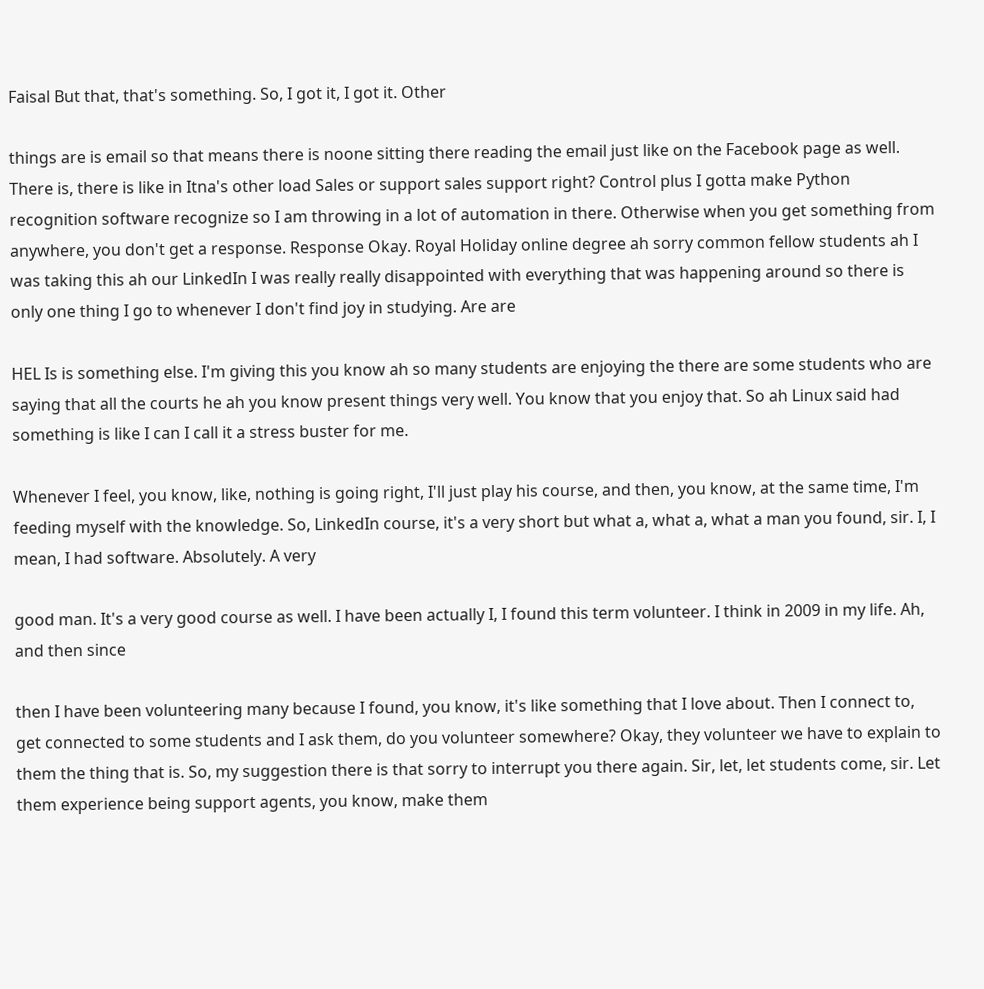Faisal But that, that's something. So, I got it, I got it. Other

things are is email so that means there is noone sitting there reading the email just like on the Facebook page as well. There is, there is like in Itna's other load Sales or support sales support right? Control plus I gotta make Python recognition software recognize so I am throwing in a lot of automation in there. Otherwise when you get something from anywhere, you don't get a response. Response Okay. Royal Holiday online degree ah sorry common fellow students ah I was taking this ah our LinkedIn I was really really disappointed with everything that was happening around so there is only one thing I go to whenever I don't find joy in studying. Are are

HEL Is is something else. I'm giving this you know ah so many students are enjoying the there are some students who are saying that all the courts he ah you know present things very well. You know that you enjoy that. So ah Linux said had something is like I can I call it a stress buster for me.

Whenever I feel, you know, like, nothing is going right, I'll just play his course, and then, you know, at the same time, I'm feeding myself with the knowledge. So, LinkedIn course, it's a very short but what a, what a, what a man you found, sir. I, I mean, I had software. Absolutely. A very

good man. It's a very good course as well. I have been actually I, I found this term volunteer. I think in 2009 in my life. Ah, and then since

then I have been volunteering many because I found, you know, it's like something that I love about. Then I connect to, get connected to some students and I ask them, do you volunteer somewhere? Okay, they volunteer we have to explain to them the thing that is. So, my suggestion there is that sorry to interrupt you there again. Sir, let, let students come, sir. Let them experience being support agents, you know, make them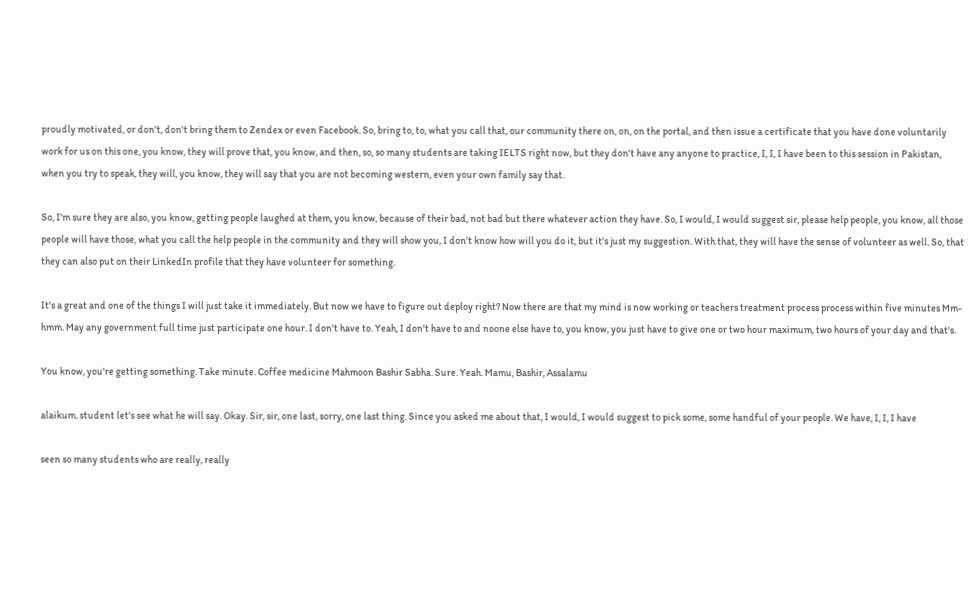proudly motivated, or don't, don't bring them to Zendex or even Facebook. So, bring to, to, what you call that, our community there on, on, on the portal, and then issue a certificate that you have done voluntarily work for us on this one, you know, they will prove that, you know, and then, so, so many students are taking IELTS right now, but they don't have any anyone to practice, I, I, I have been to this session in Pakistan, when you try to speak, they will, you know, they will say that you are not becoming western, even your own family say that.

So, I'm sure they are also, you know, getting people laughed at them, you know, because of their bad, not bad but there whatever action they have. So, I would, I would suggest sir, please help people, you know, all those people will have those, what you call the help people in the community and they will show you, I don't know how will you do it, but it's just my suggestion. With that, they will have the sense of volunteer as well. So, that they can also put on their LinkedIn profile that they have volunteer for something.

It's a great and one of the things I will just take it immediately. But now we have to figure out deploy right? Now there are that my mind is now working or teachers treatment process process within five minutes Mm-hmm. May any government full time just participate one hour. I don't have to. Yeah, I don't have to and noone else have to, you know, you just have to give one or two hour maximum, two hours of your day and that's.

You know, you're getting something. Take minute. Coffee medicine Mahmoon Bashir Sabha. Sure. Yeah. Mamu, Bashir, Assalamu

alaikum. student let's see what he will say. Okay. Sir, sir, one last, sorry, one last thing. Since you asked me about that, I would, I would suggest to pick some, some handful of your people. We have, I, I, I have

seen so many students who are really, really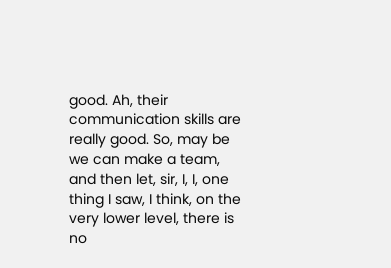good. Ah, their communication skills are really good. So, may be we can make a team, and then let, sir, I, I, one thing I saw, I think, on the very lower level, there is no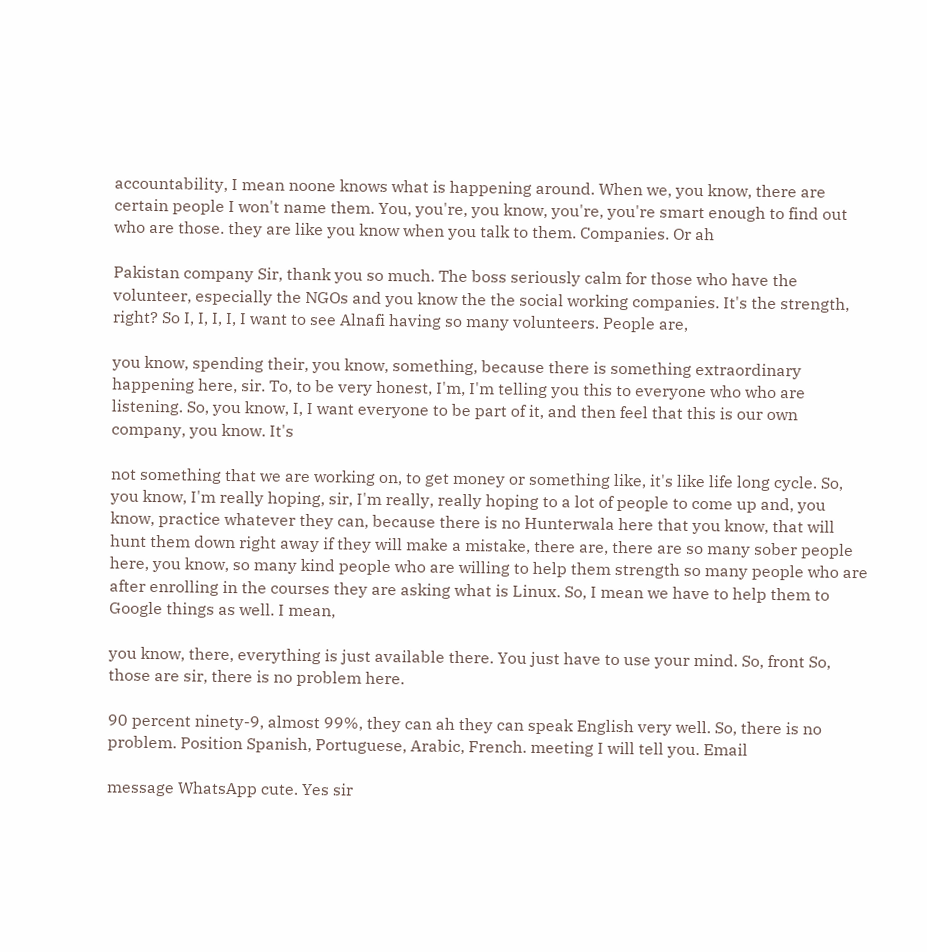accountability, I mean noone knows what is happening around. When we, you know, there are certain people I won't name them. You, you're, you know, you're, you're smart enough to find out who are those. they are like you know when you talk to them. Companies. Or ah

Pakistan company Sir, thank you so much. The boss seriously calm for those who have the volunteer, especially the NGOs and you know the the social working companies. It's the strength, right? So I, I, I, I, I want to see Alnafi having so many volunteers. People are,

you know, spending their, you know, something, because there is something extraordinary happening here, sir. To, to be very honest, I'm, I'm telling you this to everyone who who are listening. So, you know, I, I want everyone to be part of it, and then feel that this is our own company, you know. It's

not something that we are working on, to get money or something like, it's like life long cycle. So, you know, I'm really hoping, sir, I'm really, really hoping to a lot of people to come up and, you know, practice whatever they can, because there is no Hunterwala here that you know, that will hunt them down right away if they will make a mistake, there are, there are so many sober people here, you know, so many kind people who are willing to help them strength so many people who are after enrolling in the courses they are asking what is Linux. So, I mean we have to help them to Google things as well. I mean,

you know, there, everything is just available there. You just have to use your mind. So, front So, those are sir, there is no problem here.

90 percent ninety-9, almost 99%, they can ah they can speak English very well. So, there is no problem. Position Spanish, Portuguese, Arabic, French. meeting I will tell you. Email

message WhatsApp cute. Yes sir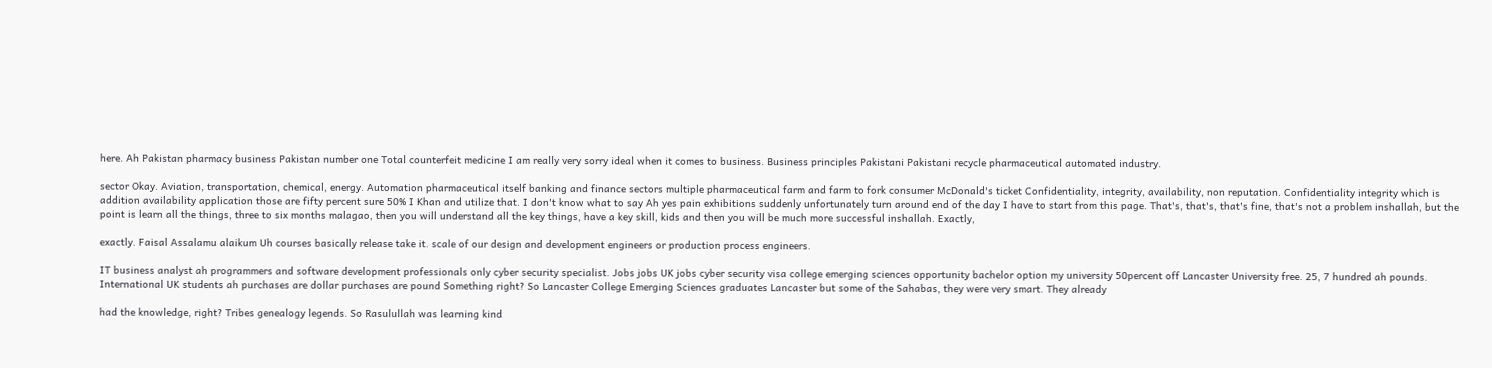here. Ah Pakistan pharmacy business Pakistan number one Total counterfeit medicine I am really very sorry ideal when it comes to business. Business principles Pakistani Pakistani recycle pharmaceutical automated industry.

sector Okay. Aviation, transportation, chemical, energy. Automation pharmaceutical itself banking and finance sectors multiple pharmaceutical farm and farm to fork consumer McDonald's ticket Confidentiality, integrity, availability, non reputation. Confidentiality integrity which is addition availability application those are fifty percent sure 50% I Khan and utilize that. I don't know what to say Ah yes pain exhibitions suddenly unfortunately turn around end of the day I have to start from this page. That's, that's, that's fine, that's not a problem inshallah, but the point is learn all the things, three to six months malagao, then you will understand all the key things, have a key skill, kids and then you will be much more successful inshallah. Exactly,

exactly. Faisal Assalamu alaikum Uh courses basically release take it. scale of our design and development engineers or production process engineers.

IT business analyst ah programmers and software development professionals only cyber security specialist. Jobs jobs UK jobs cyber security visa college emerging sciences opportunity bachelor option my university 50percent off Lancaster University free. 25, 7 hundred ah pounds. International UK students ah purchases are dollar purchases are pound Something right? So Lancaster College Emerging Sciences graduates Lancaster but some of the Sahabas, they were very smart. They already

had the knowledge, right? Tribes genealogy legends. So Rasulullah was learning kind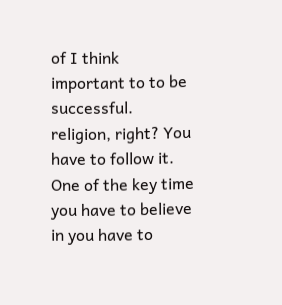of I think important to to be successful. religion, right? You have to follow it. One of the key time you have to believe in you have to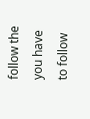follow the you have to follow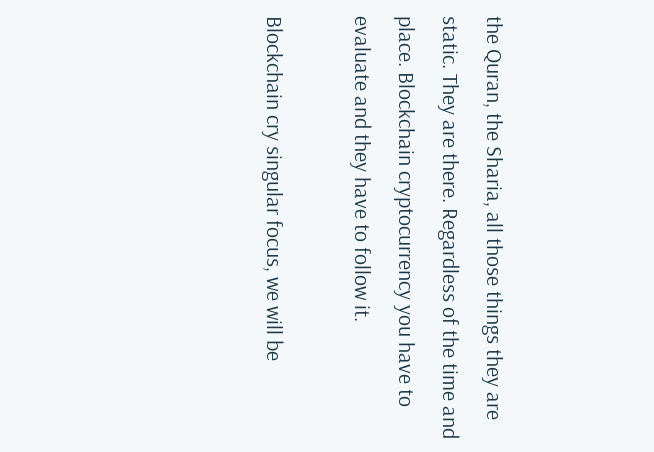the Quran, the Sharia, all those things they are static. They are there. Regardless of the time and place. Blockchain cryptocurrency you have to evaluate and they have to follow it.

Blockchain cry singular focus, we will be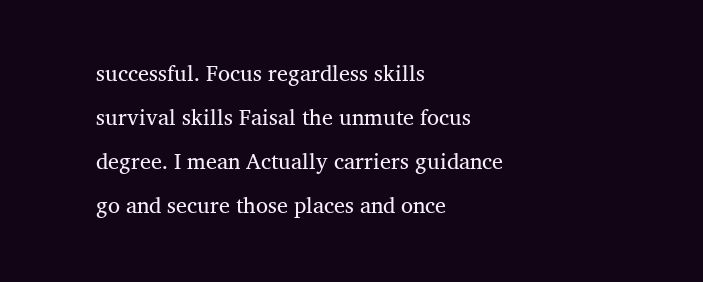successful. Focus regardless skills survival skills Faisal the unmute focus degree. I mean Actually carriers guidance go and secure those places and once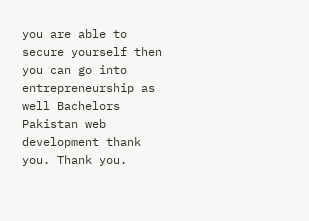you are able to secure yourself then you can go into entrepreneurship as well Bachelors Pakistan web development thank you. Thank you.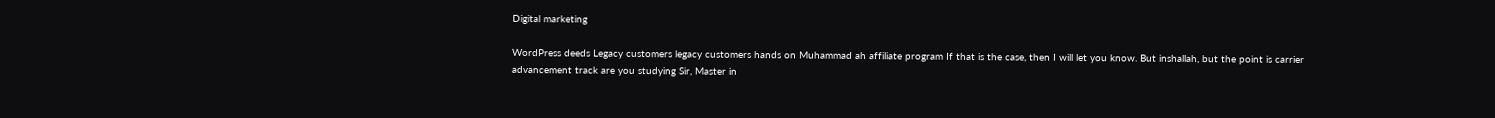Digital marketing

WordPress deeds Legacy customers legacy customers hands on Muhammad ah affiliate program If that is the case, then I will let you know. But inshallah, but the point is carrier advancement track are you studying Sir, Master in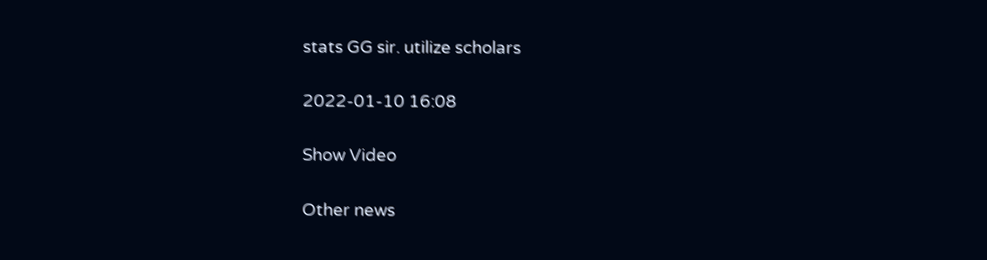stats GG sir. utilize scholars

2022-01-10 16:08

Show Video

Other news